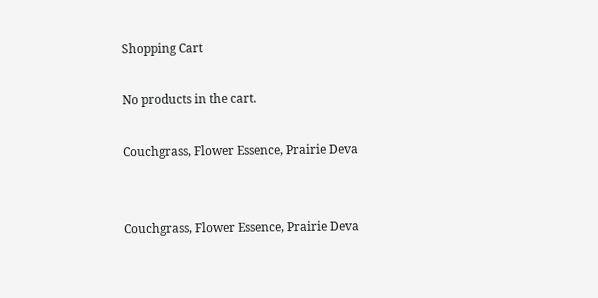Shopping Cart

No products in the cart.

Couchgrass, Flower Essence, Prairie Deva


Couchgrass, Flower Essence, Prairie Deva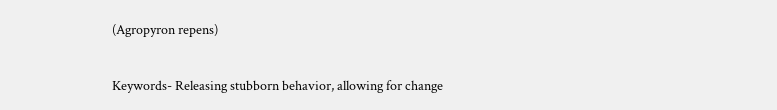(Agropyron repens)

Keywords- Releasing stubborn behavior, allowing for change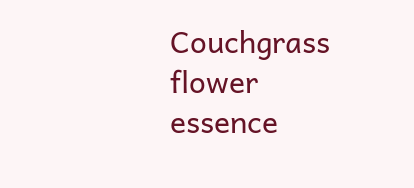Couchgrass flower essence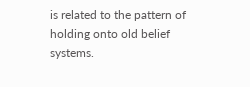is related to the pattern of holding onto old belief systems.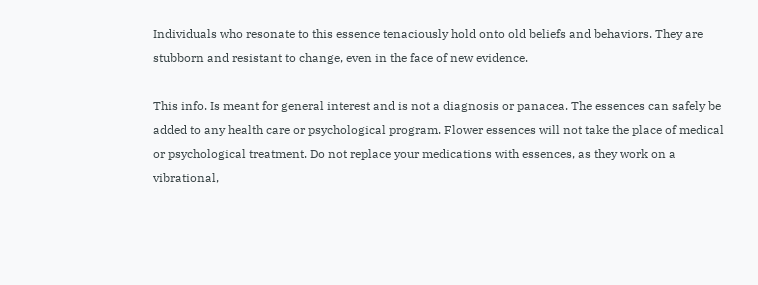Individuals who resonate to this essence tenaciously hold onto old beliefs and behaviors. They are stubborn and resistant to change, even in the face of new evidence.

This info. Is meant for general interest and is not a diagnosis or panacea. The essences can safely be added to any health care or psychological program. Flower essences will not take the place of medical or psychological treatment. Do not replace your medications with essences, as they work on a vibrational,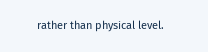rather than physical level.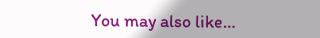You may also like…